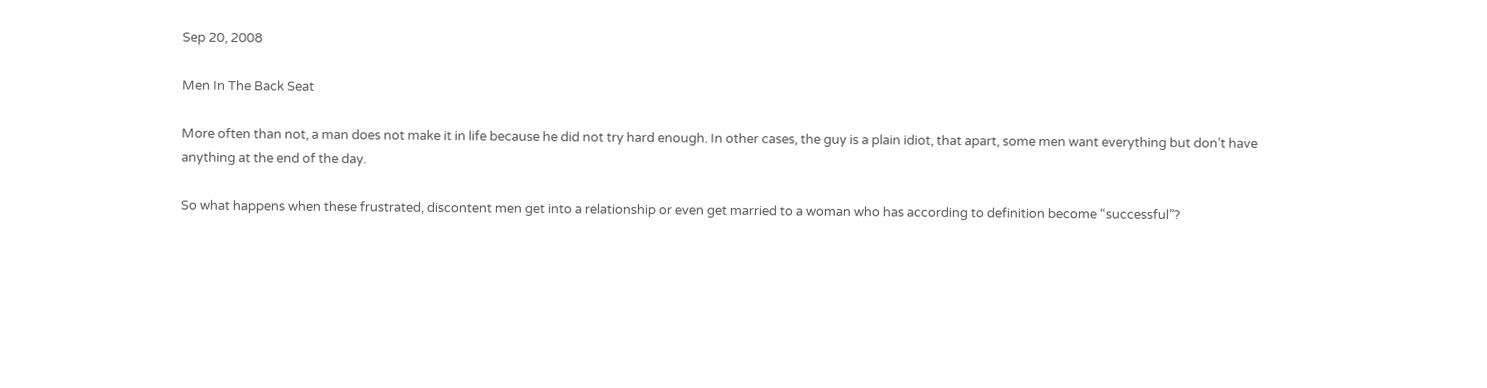Sep 20, 2008

Men In The Back Seat

More often than not, a man does not make it in life because he did not try hard enough. In other cases, the guy is a plain idiot, that apart, some men want everything but don’t have anything at the end of the day.

So what happens when these frustrated, discontent men get into a relationship or even get married to a woman who has according to definition become “successful”?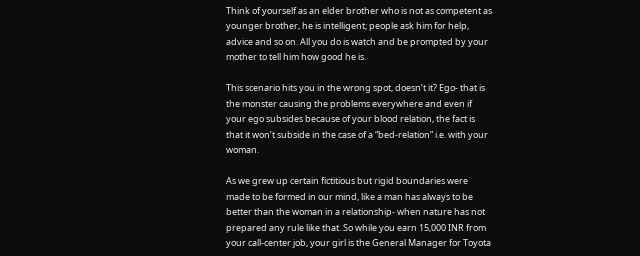Think of yourself as an elder brother who is not as competent as younger brother, he is intelligent; people ask him for help, advice and so on. All you do is watch and be prompted by your mother to tell him how good he is.

This scenario hits you in the wrong spot, doesn’t it? Ego- that is the monster causing the problems everywhere and even if your ego subsides because of your blood relation, the fact is that it won’t subside in the case of a “bed-relation” i.e. with your woman.

As we grew up certain fictitious but rigid boundaries were made to be formed in our mind, like a man has always to be better than the woman in a relationship- when nature has not prepared any rule like that. So while you earn 15,000 INR from your call-center job, your girl is the General Manager for Toyota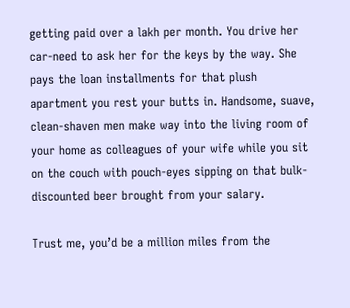getting paid over a lakh per month. You drive her car-need to ask her for the keys by the way. She pays the loan installments for that plush apartment you rest your butts in. Handsome, suave, clean-shaven men make way into the living room of your home as colleagues of your wife while you sit on the couch with pouch-eyes sipping on that bulk-discounted beer brought from your salary.

Trust me, you’d be a million miles from the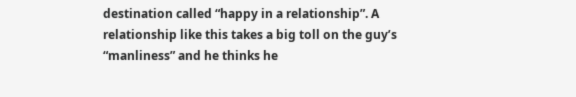destination called “happy in a relationship”. A relationship like this takes a big toll on the guy’s “manliness” and he thinks he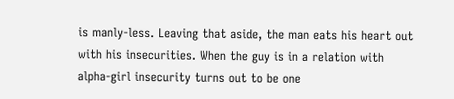is manly-less. Leaving that aside, the man eats his heart out with his insecurities. When the guy is in a relation with alpha-girl insecurity turns out to be one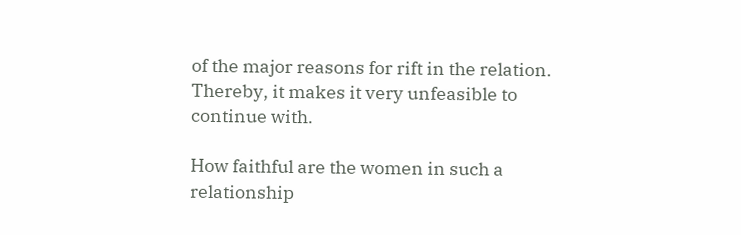of the major reasons for rift in the relation. Thereby, it makes it very unfeasible to continue with.

How faithful are the women in such a relationship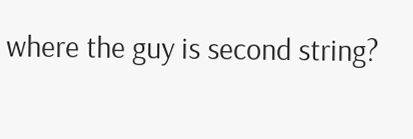where the guy is second string?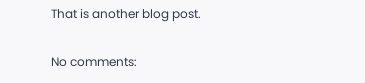That is another blog post.

No comments: